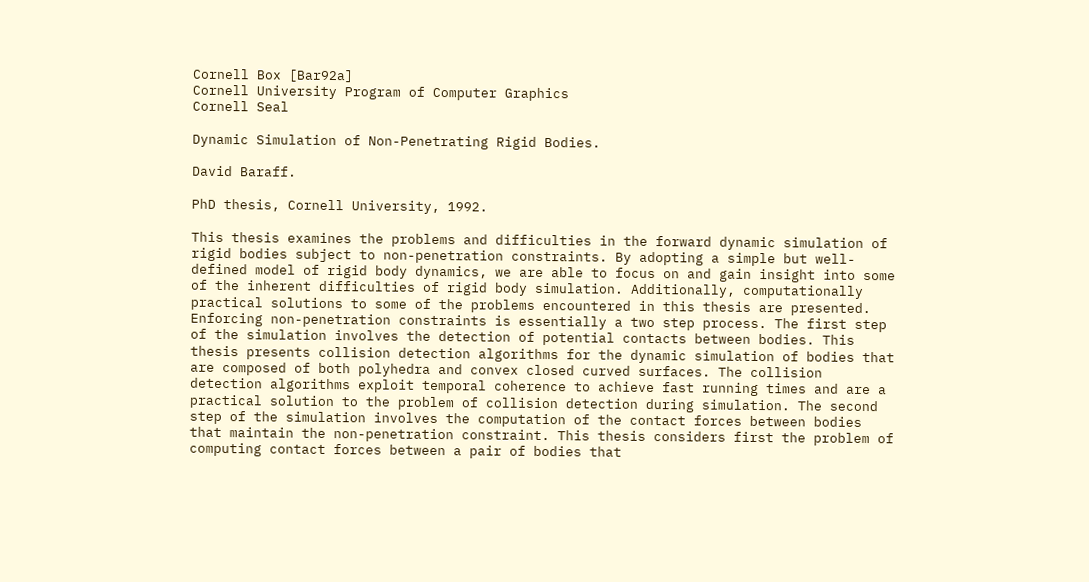Cornell Box [Bar92a]
Cornell University Program of Computer Graphics
Cornell Seal

Dynamic Simulation of Non-Penetrating Rigid Bodies.

David Baraff.

PhD thesis, Cornell University, 1992.

This thesis examines the problems and difficulties in the forward dynamic simulation of rigid bodies subject to non-penetration constraints. By adopting a simple but well-defined model of rigid body dynamics, we are able to focus on and gain insight into some of the inherent difficulties of rigid body simulation. Additionally, computationally practical solutions to some of the problems encountered in this thesis are presented. Enforcing non-penetration constraints is essentially a two step process. The first step of the simulation involves the detection of potential contacts between bodies. This thesis presents collision detection algorithms for the dynamic simulation of bodies that are composed of both polyhedra and convex closed curved surfaces. The collision detection algorithms exploit temporal coherence to achieve fast running times and are a practical solution to the problem of collision detection during simulation. The second step of the simulation involves the computation of the contact forces between bodies that maintain the non-penetration constraint. This thesis considers first the problem of computing contact forces between a pair of bodies that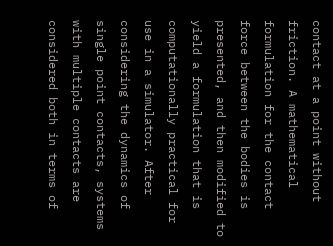contact at a point without friction. A mathematical formulation for the contact force between the bodies is presented, and then modified to yield a formulation that is computationally practical for use in a simulator. After considering the dynamics of single point contacts, systems with multiple contacts are considered both in terms of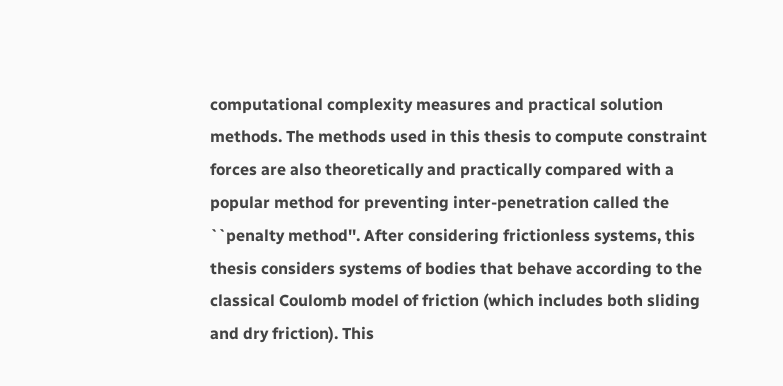computational complexity measures and practical solution methods. The methods used in this thesis to compute constraint forces are also theoretically and practically compared with a popular method for preventing inter-penetration called the ``penalty method''. After considering frictionless systems, this thesis considers systems of bodies that behave according to the classical Coulomb model of friction (which includes both sliding and dry friction). This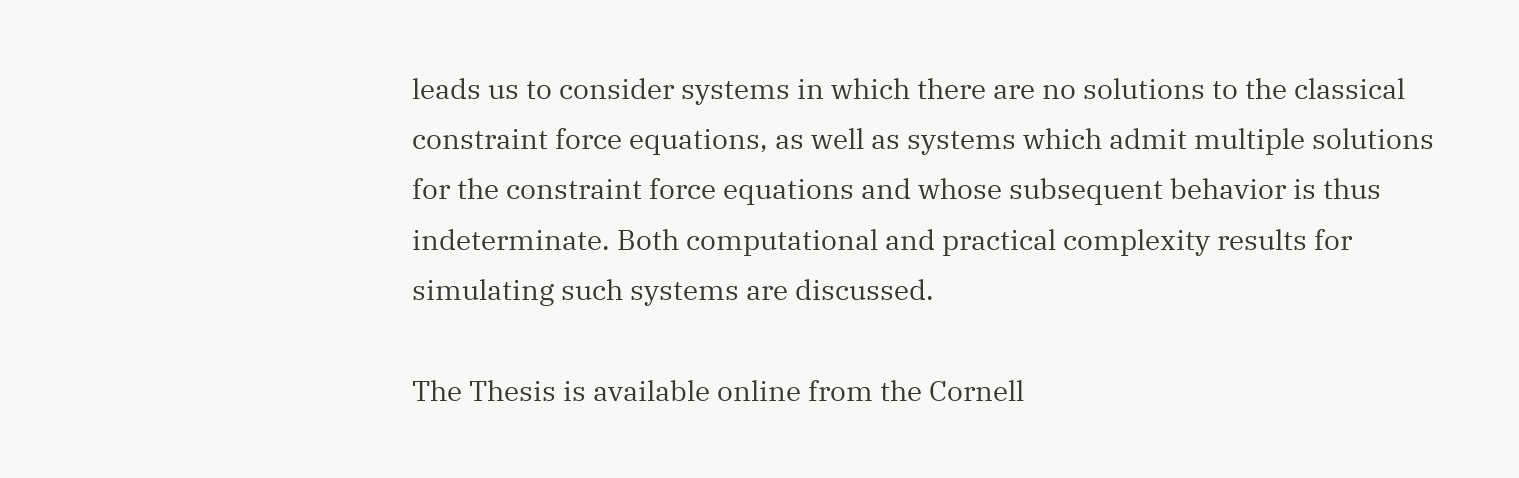leads us to consider systems in which there are no solutions to the classical constraint force equations, as well as systems which admit multiple solutions for the constraint force equations and whose subsequent behavior is thus indeterminate. Both computational and practical complexity results for simulating such systems are discussed.

The Thesis is available online from the Cornell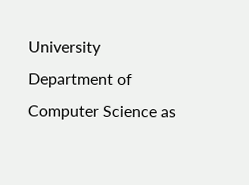University Department of Computer Science as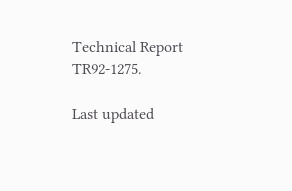Technical Report TR92-1275.

Last updated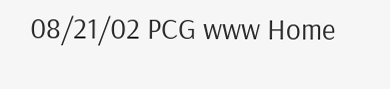08/21/02 PCG www Home